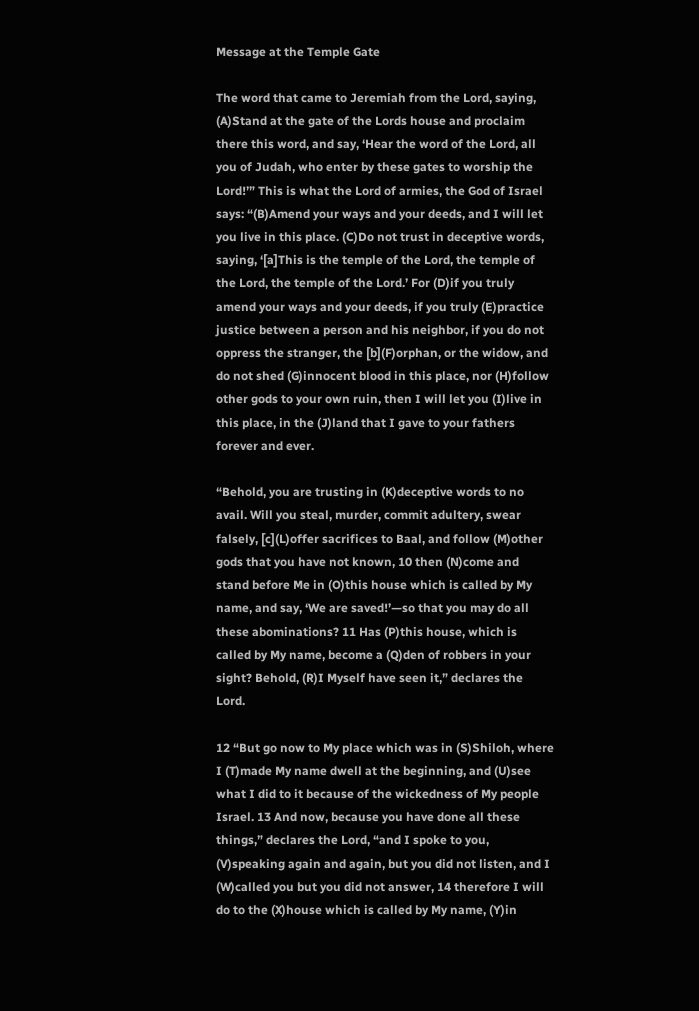Message at the Temple Gate

The word that came to Jeremiah from the Lord, saying, (A)Stand at the gate of the Lords house and proclaim there this word, and say, ‘Hear the word of the Lord, all you of Judah, who enter by these gates to worship the Lord!’” This is what the Lord of armies, the God of Israel says: “(B)Amend your ways and your deeds, and I will let you live in this place. (C)Do not trust in deceptive words, saying, ‘[a]This is the temple of the Lord, the temple of the Lord, the temple of the Lord.’ For (D)if you truly amend your ways and your deeds, if you truly (E)practice justice between a person and his neighbor, if you do not oppress the stranger, the [b](F)orphan, or the widow, and do not shed (G)innocent blood in this place, nor (H)follow other gods to your own ruin, then I will let you (I)live in this place, in the (J)land that I gave to your fathers forever and ever.

“Behold, you are trusting in (K)deceptive words to no avail. Will you steal, murder, commit adultery, swear falsely, [c](L)offer sacrifices to Baal, and follow (M)other gods that you have not known, 10 then (N)come and stand before Me in (O)this house which is called by My name, and say, ‘We are saved!’—so that you may do all these abominations? 11 Has (P)this house, which is called by My name, become a (Q)den of robbers in your sight? Behold, (R)I Myself have seen it,” declares the Lord.

12 “But go now to My place which was in (S)Shiloh, where I (T)made My name dwell at the beginning, and (U)see what I did to it because of the wickedness of My people Israel. 13 And now, because you have done all these things,” declares the Lord, “and I spoke to you, (V)speaking again and again, but you did not listen, and I (W)called you but you did not answer, 14 therefore I will do to the (X)house which is called by My name, (Y)in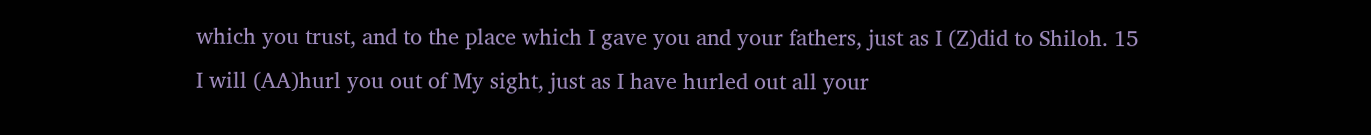which you trust, and to the place which I gave you and your fathers, just as I (Z)did to Shiloh. 15 I will (AA)hurl you out of My sight, just as I have hurled out all your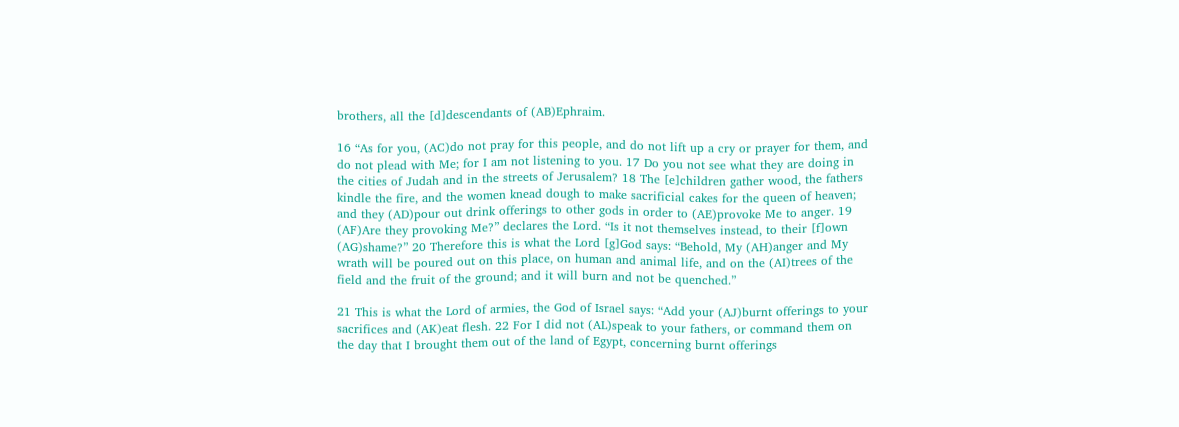brothers, all the [d]descendants of (AB)Ephraim.

16 “As for you, (AC)do not pray for this people, and do not lift up a cry or prayer for them, and do not plead with Me; for I am not listening to you. 17 Do you not see what they are doing in the cities of Judah and in the streets of Jerusalem? 18 The [e]children gather wood, the fathers kindle the fire, and the women knead dough to make sacrificial cakes for the queen of heaven; and they (AD)pour out drink offerings to other gods in order to (AE)provoke Me to anger. 19 (AF)Are they provoking Me?” declares the Lord. “Is it not themselves instead, to their [f]own (AG)shame?” 20 Therefore this is what the Lord [g]God says: “Behold, My (AH)anger and My wrath will be poured out on this place, on human and animal life, and on the (AI)trees of the field and the fruit of the ground; and it will burn and not be quenched.”

21 This is what the Lord of armies, the God of Israel says: “Add your (AJ)burnt offerings to your sacrifices and (AK)eat flesh. 22 For I did not (AL)speak to your fathers, or command them on the day that I brought them out of the land of Egypt, concerning burnt offerings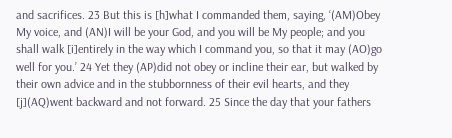and sacrifices. 23 But this is [h]what I commanded them, saying, ‘(AM)Obey My voice, and (AN)I will be your God, and you will be My people; and you shall walk [i]entirely in the way which I command you, so that it may (AO)go well for you.’ 24 Yet they (AP)did not obey or incline their ear, but walked by their own advice and in the stubbornness of their evil hearts, and they [j](AQ)went backward and not forward. 25 Since the day that your fathers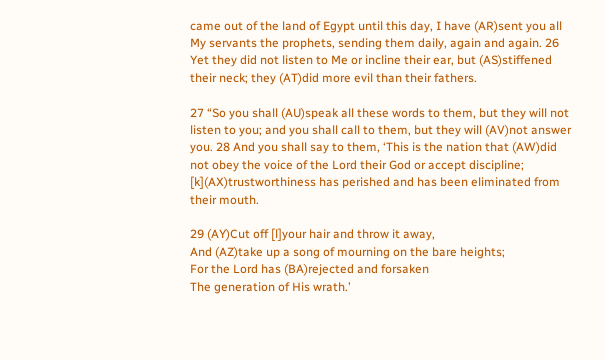came out of the land of Egypt until this day, I have (AR)sent you all My servants the prophets, sending them daily, again and again. 26 Yet they did not listen to Me or incline their ear, but (AS)stiffened their neck; they (AT)did more evil than their fathers.

27 “So you shall (AU)speak all these words to them, but they will not listen to you; and you shall call to them, but they will (AV)not answer you. 28 And you shall say to them, ‘This is the nation that (AW)did not obey the voice of the Lord their God or accept discipline; [k](AX)trustworthiness has perished and has been eliminated from their mouth.

29 (AY)Cut off [l]your hair and throw it away,
And (AZ)take up a song of mourning on the bare heights;
For the Lord has (BA)rejected and forsaken
The generation of His wrath.’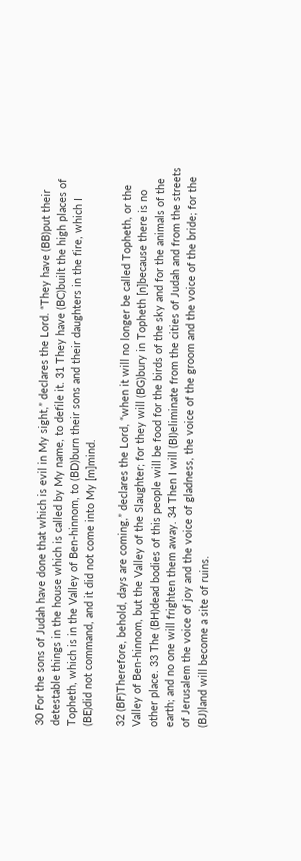30 For the sons of Judah have done that which is evil in My sight,” declares the Lord. “They have (BB)put their detestable things in the house which is called by My name, to defile it. 31 They have (BC)built the high places of Topheth, which is in the Valley of Ben-hinnom, to (BD)burn their sons and their daughters in the fire, which I (BE)did not command, and it did not come into My [m]mind.

32 (BF)Therefore, behold, days are coming,” declares the Lord, “when it will no longer be called Topheth, or the Valley of Ben-hinnom, but the Valley of the Slaughter; for they will (BG)bury in Topheth [n]because there is no other place. 33 The (BH)dead bodies of this people will be food for the birds of the sky and for the animals of the earth; and no one will frighten them away. 34 Then I will (BI)eliminate from the cities of Judah and from the streets of Jerusalem the voice of joy and the voice of gladness, the voice of the groom and the voice of the bride; for the (BJ)land will become a site of ruins.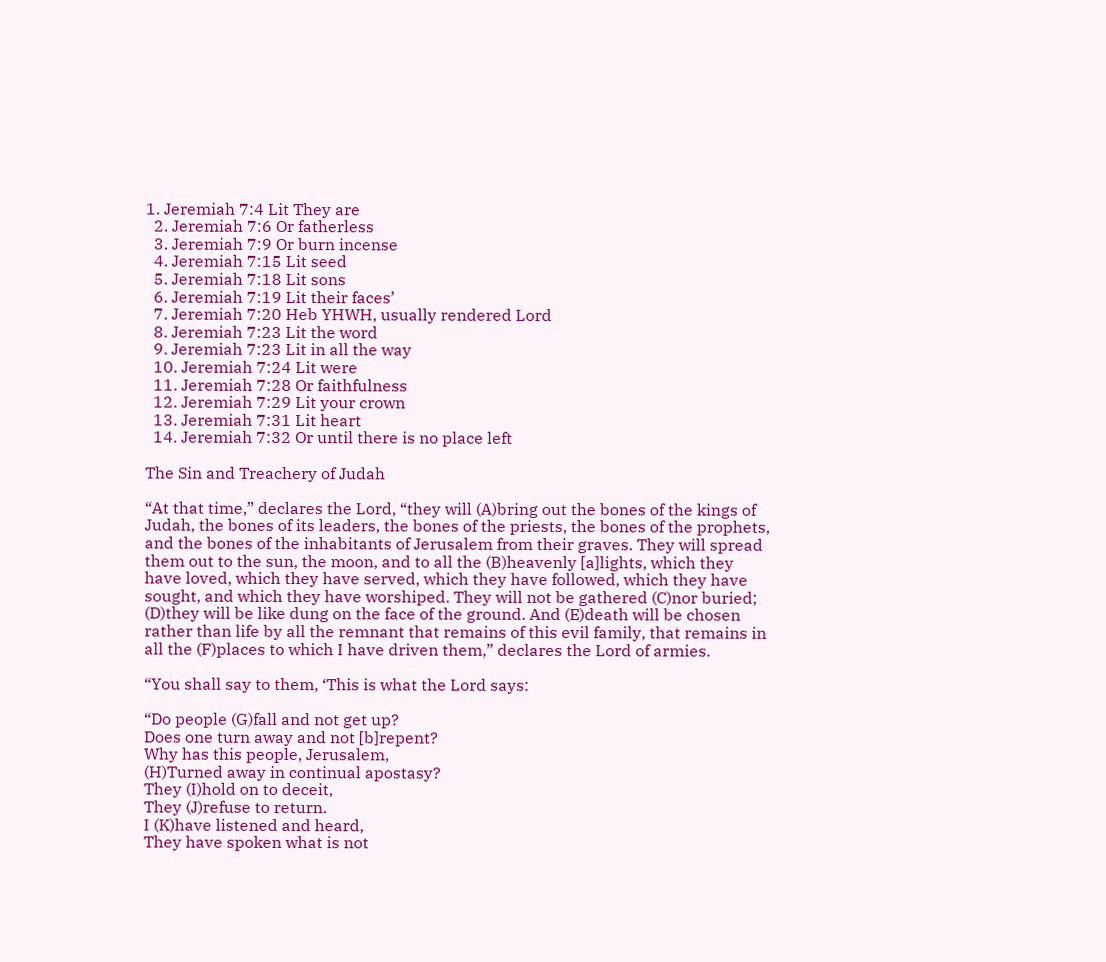1. Jeremiah 7:4 Lit They are
  2. Jeremiah 7:6 Or fatherless
  3. Jeremiah 7:9 Or burn incense
  4. Jeremiah 7:15 Lit seed
  5. Jeremiah 7:18 Lit sons
  6. Jeremiah 7:19 Lit their faces’
  7. Jeremiah 7:20 Heb YHWH, usually rendered Lord
  8. Jeremiah 7:23 Lit the word
  9. Jeremiah 7:23 Lit in all the way
  10. Jeremiah 7:24 Lit were
  11. Jeremiah 7:28 Or faithfulness
  12. Jeremiah 7:29 Lit your crown
  13. Jeremiah 7:31 Lit heart
  14. Jeremiah 7:32 Or until there is no place left

The Sin and Treachery of Judah

“At that time,” declares the Lord, “they will (A)bring out the bones of the kings of Judah, the bones of its leaders, the bones of the priests, the bones of the prophets, and the bones of the inhabitants of Jerusalem from their graves. They will spread them out to the sun, the moon, and to all the (B)heavenly [a]lights, which they have loved, which they have served, which they have followed, which they have sought, and which they have worshiped. They will not be gathered (C)nor buried; (D)they will be like dung on the face of the ground. And (E)death will be chosen rather than life by all the remnant that remains of this evil family, that remains in all the (F)places to which I have driven them,” declares the Lord of armies.

“You shall say to them, ‘This is what the Lord says:

“Do people (G)fall and not get up?
Does one turn away and not [b]repent?
Why has this people, Jerusalem,
(H)Turned away in continual apostasy?
They (I)hold on to deceit,
They (J)refuse to return.
I (K)have listened and heard,
They have spoken what is not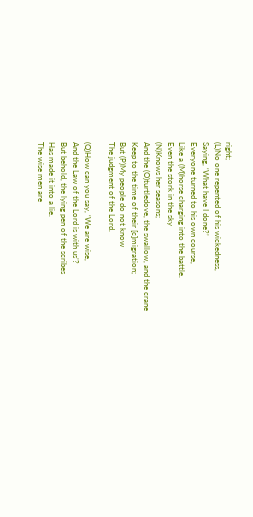right;
(L)No one repented of his wickedness,
Saying, ‘What have I done?’
Everyone turned to his own course,
Like a (M)horse charging into the battle.
Even the stork in the sky
(N)Knows her seasons;
And the (O)turtledove, the swallow, and the crane
Keep to the time of their [c]migration;
But (P)My people do not know
The judgment of the Lord.

(Q)How can you say, ‘We are wise,
And the Law of the Lord is with us’?
But behold, the lying pen of the scribes
Has made it into a lie.
The wise men are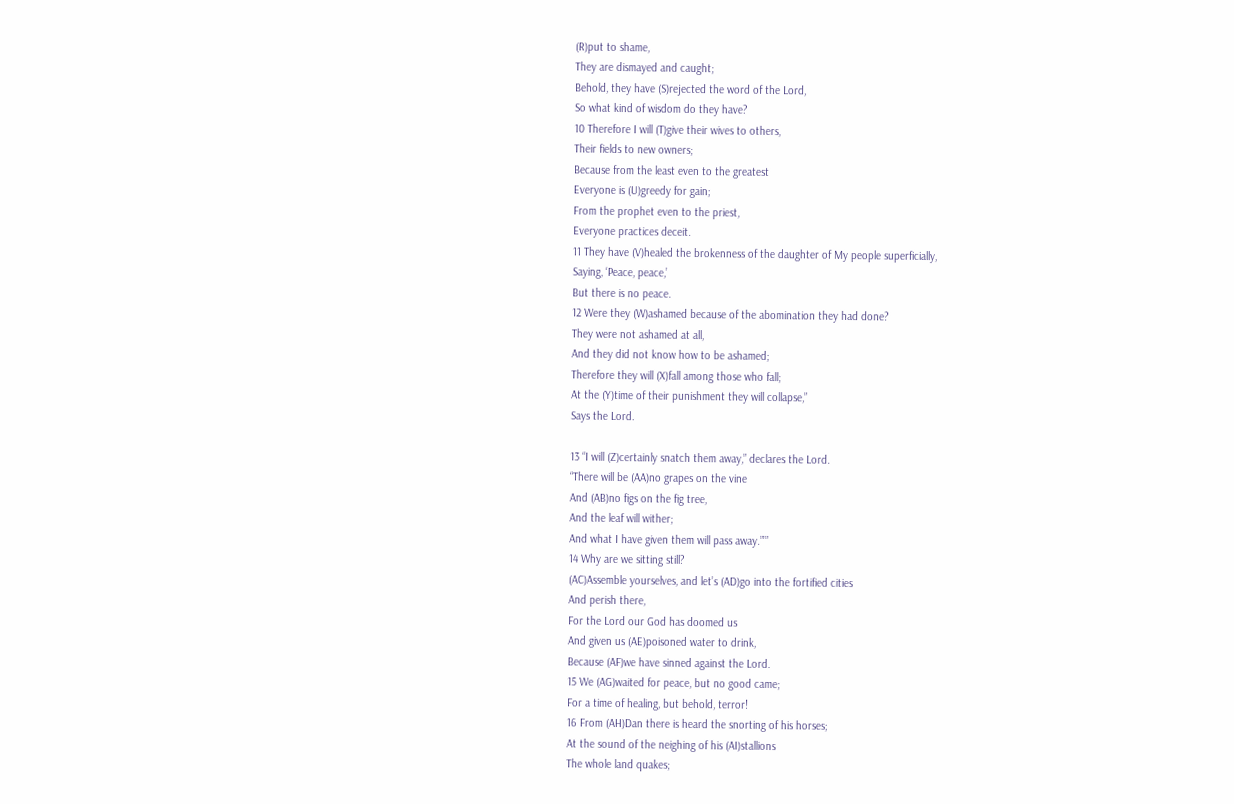(R)put to shame,
They are dismayed and caught;
Behold, they have (S)rejected the word of the Lord,
So what kind of wisdom do they have?
10 Therefore I will (T)give their wives to others,
Their fields to new owners;
Because from the least even to the greatest
Everyone is (U)greedy for gain;
From the prophet even to the priest,
Everyone practices deceit.
11 They have (V)healed the brokenness of the daughter of My people superficially,
Saying, ‘Peace, peace,’
But there is no peace.
12 Were they (W)ashamed because of the abomination they had done?
They were not ashamed at all,
And they did not know how to be ashamed;
Therefore they will (X)fall among those who fall;
At the (Y)time of their punishment they will collapse,”
Says the Lord.

13 “I will (Z)certainly snatch them away,” declares the Lord.
“There will be (AA)no grapes on the vine
And (AB)no figs on the fig tree,
And the leaf will wither;
And what I have given them will pass away.”’”
14 Why are we sitting still?
(AC)Assemble yourselves, and let’s (AD)go into the fortified cities
And perish there,
For the Lord our God has doomed us
And given us (AE)poisoned water to drink,
Because (AF)we have sinned against the Lord.
15 We (AG)waited for peace, but no good came;
For a time of healing, but behold, terror!
16 From (AH)Dan there is heard the snorting of his horses;
At the sound of the neighing of his (AI)stallions
The whole land quakes;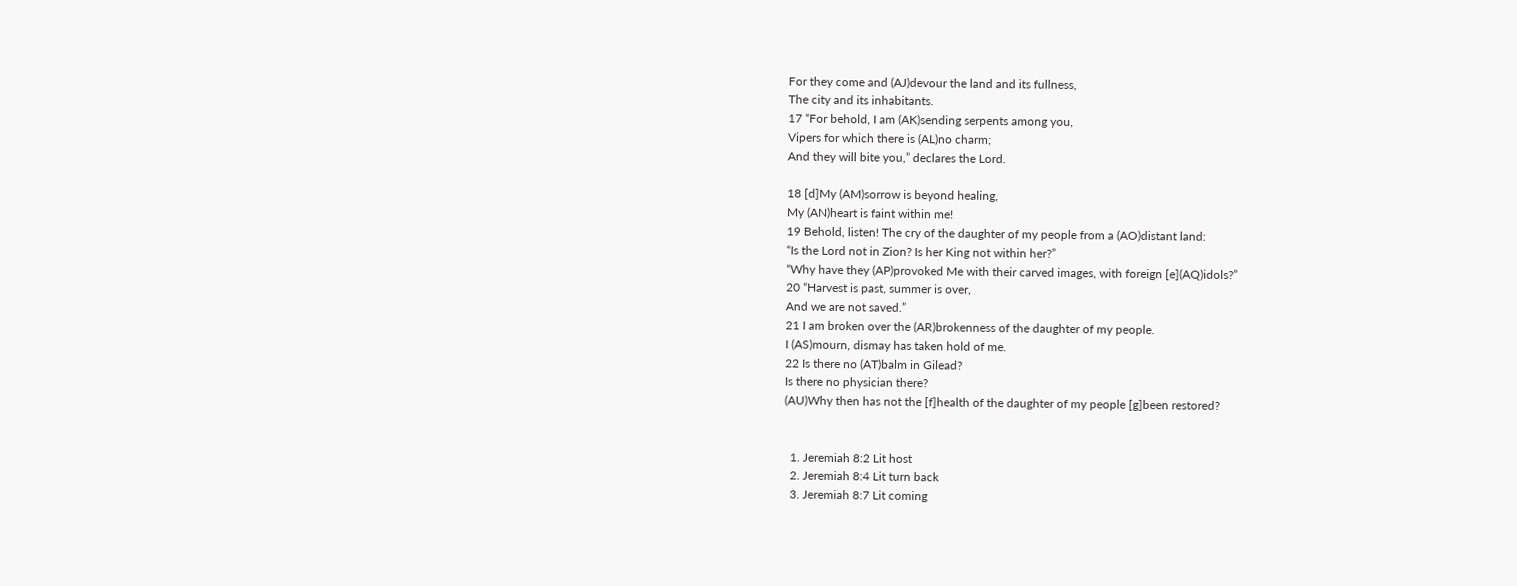For they come and (AJ)devour the land and its fullness,
The city and its inhabitants.
17 “For behold, I am (AK)sending serpents among you,
Vipers for which there is (AL)no charm;
And they will bite you,” declares the Lord.

18 [d]My (AM)sorrow is beyond healing,
My (AN)heart is faint within me!
19 Behold, listen! The cry of the daughter of my people from a (AO)distant land:
“Is the Lord not in Zion? Is her King not within her?”
“Why have they (AP)provoked Me with their carved images, with foreign [e](AQ)idols?”
20 “Harvest is past, summer is over,
And we are not saved.”
21 I am broken over the (AR)brokenness of the daughter of my people.
I (AS)mourn, dismay has taken hold of me.
22 Is there no (AT)balm in Gilead?
Is there no physician there?
(AU)Why then has not the [f]health of the daughter of my people [g]been restored?


  1. Jeremiah 8:2 Lit host
  2. Jeremiah 8:4 Lit turn back
  3. Jeremiah 8:7 Lit coming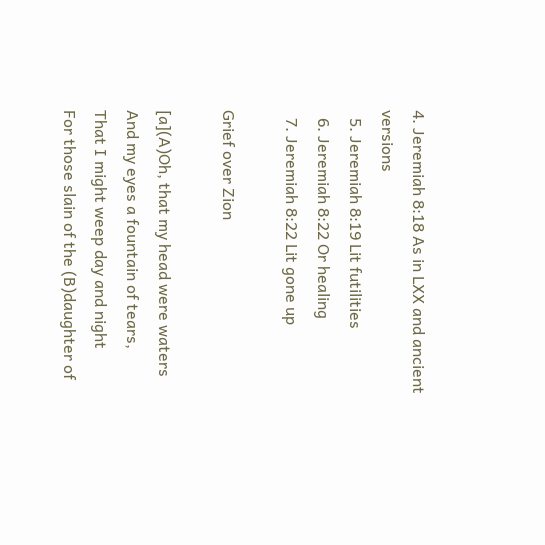4. Jeremiah 8:18 As in LXX and ancient versions
  5. Jeremiah 8:19 Lit futilities
  6. Jeremiah 8:22 Or healing
  7. Jeremiah 8:22 Lit gone up

Grief over Zion

[a](A)Oh, that my head were waters
And my eyes a fountain of tears,
That I might weep day and night
For those slain of the (B)daughter of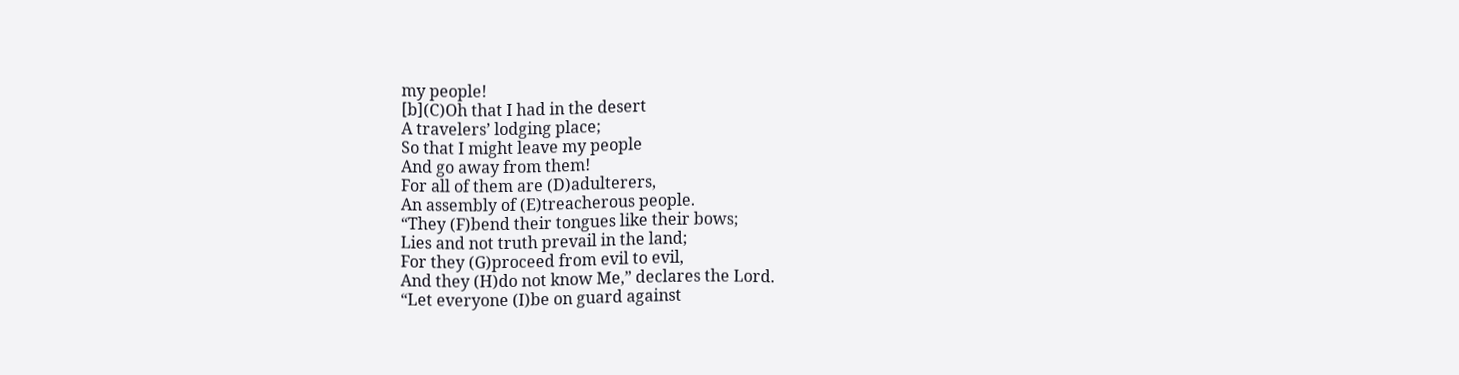my people!
[b](C)Oh that I had in the desert
A travelers’ lodging place;
So that I might leave my people
And go away from them!
For all of them are (D)adulterers,
An assembly of (E)treacherous people.
“They (F)bend their tongues like their bows;
Lies and not truth prevail in the land;
For they (G)proceed from evil to evil,
And they (H)do not know Me,” declares the Lord.
“Let everyone (I)be on guard against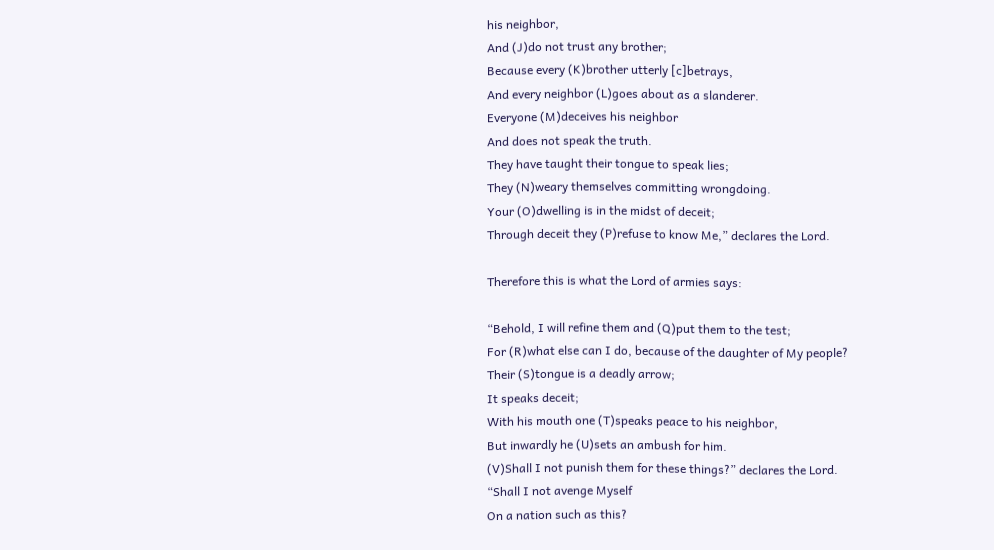his neighbor,
And (J)do not trust any brother;
Because every (K)brother utterly [c]betrays,
And every neighbor (L)goes about as a slanderer.
Everyone (M)deceives his neighbor
And does not speak the truth.
They have taught their tongue to speak lies;
They (N)weary themselves committing wrongdoing.
Your (O)dwelling is in the midst of deceit;
Through deceit they (P)refuse to know Me,” declares the Lord.

Therefore this is what the Lord of armies says:

“Behold, I will refine them and (Q)put them to the test;
For (R)what else can I do, because of the daughter of My people?
Their (S)tongue is a deadly arrow;
It speaks deceit;
With his mouth one (T)speaks peace to his neighbor,
But inwardly he (U)sets an ambush for him.
(V)Shall I not punish them for these things?” declares the Lord.
“Shall I not avenge Myself
On a nation such as this?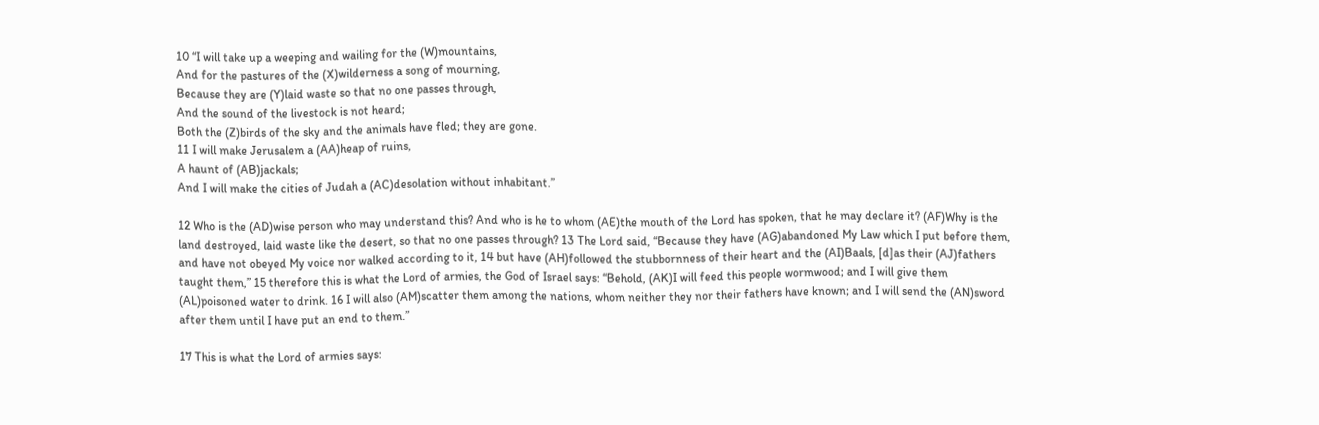10 “I will take up a weeping and wailing for the (W)mountains,
And for the pastures of the (X)wilderness a song of mourning,
Because they are (Y)laid waste so that no one passes through,
And the sound of the livestock is not heard;
Both the (Z)birds of the sky and the animals have fled; they are gone.
11 I will make Jerusalem a (AA)heap of ruins,
A haunt of (AB)jackals;
And I will make the cities of Judah a (AC)desolation without inhabitant.”

12 Who is the (AD)wise person who may understand this? And who is he to whom (AE)the mouth of the Lord has spoken, that he may declare it? (AF)Why is the land destroyed, laid waste like the desert, so that no one passes through? 13 The Lord said, “Because they have (AG)abandoned My Law which I put before them, and have not obeyed My voice nor walked according to it, 14 but have (AH)followed the stubbornness of their heart and the (AI)Baals, [d]as their (AJ)fathers taught them,” 15 therefore this is what the Lord of armies, the God of Israel says: “Behold, (AK)I will feed this people wormwood; and I will give them (AL)poisoned water to drink. 16 I will also (AM)scatter them among the nations, whom neither they nor their fathers have known; and I will send the (AN)sword after them until I have put an end to them.”

17 This is what the Lord of armies says: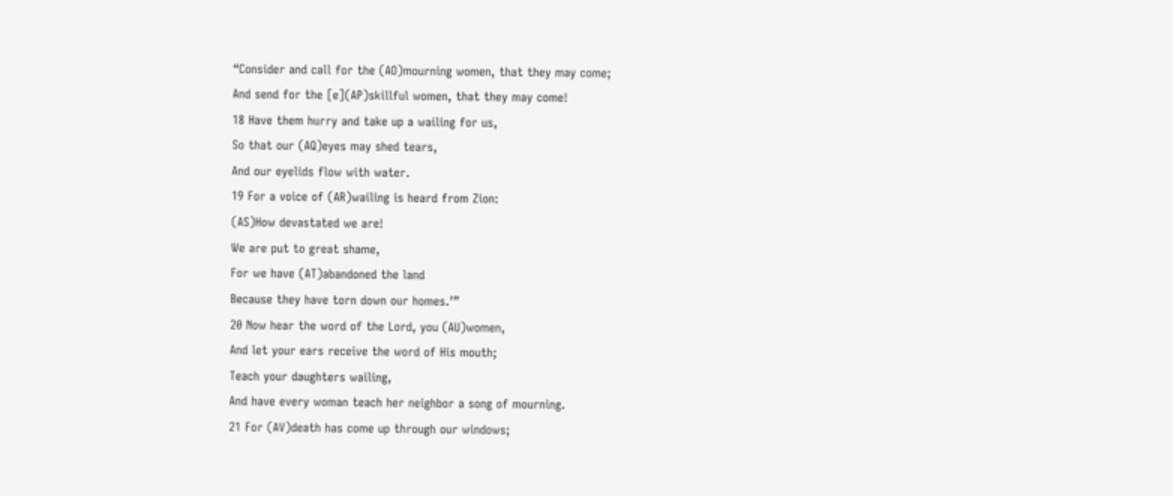“Consider and call for the (AO)mourning women, that they may come;
And send for the [e](AP)skillful women, that they may come!
18 Have them hurry and take up a wailing for us,
So that our (AQ)eyes may shed tears,
And our eyelids flow with water.
19 For a voice of (AR)wailing is heard from Zion:
(AS)How devastated we are!
We are put to great shame,
For we have (AT)abandoned the land
Because they have torn down our homes.’”
20 Now hear the word of the Lord, you (AU)women,
And let your ears receive the word of His mouth;
Teach your daughters wailing,
And have every woman teach her neighbor a song of mourning.
21 For (AV)death has come up through our windows;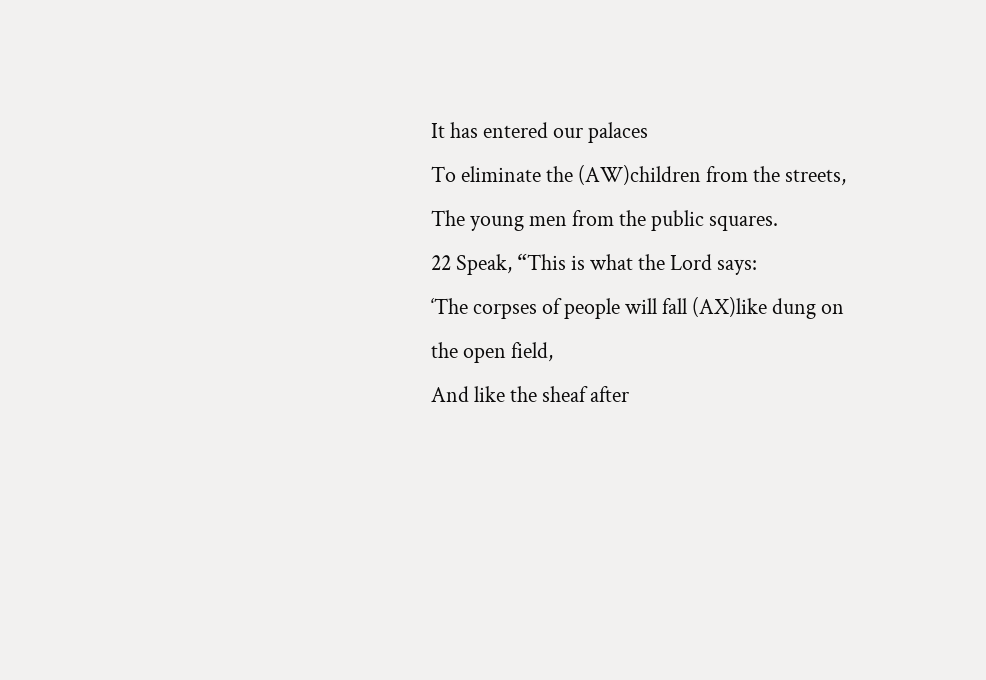It has entered our palaces
To eliminate the (AW)children from the streets,
The young men from the public squares.
22 Speak, “This is what the Lord says:
‘The corpses of people will fall (AX)like dung on the open field,
And like the sheaf after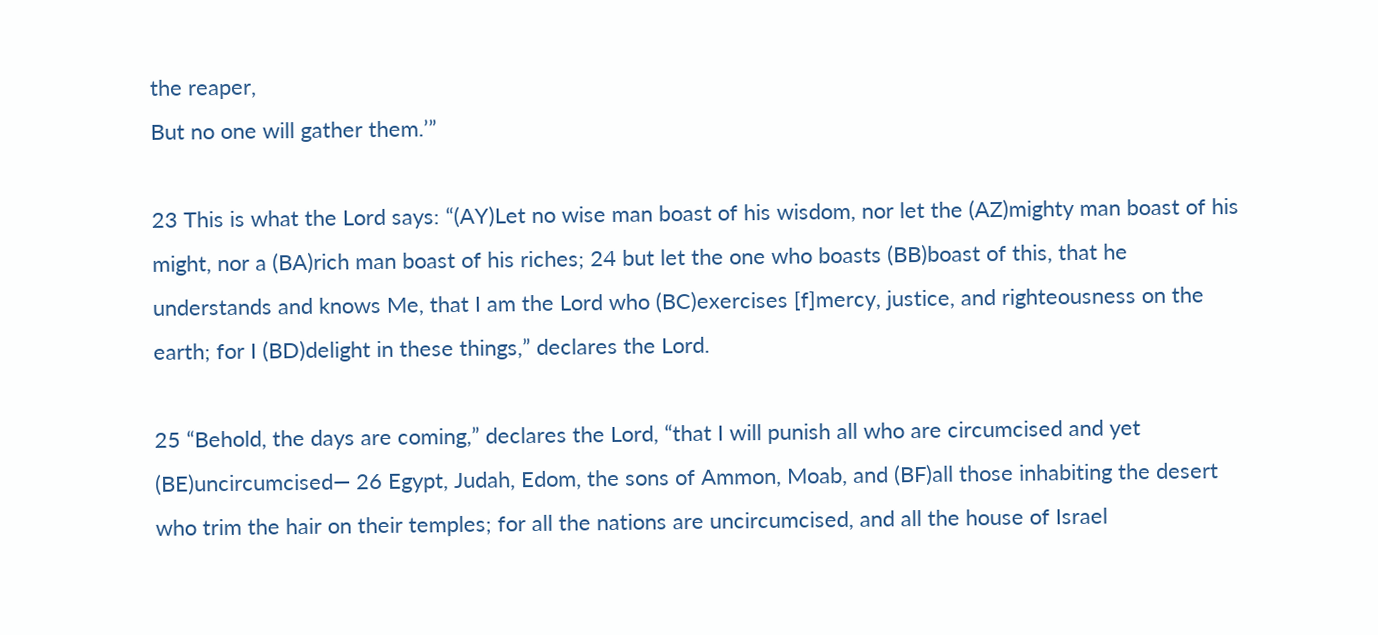the reaper,
But no one will gather them.’”

23 This is what the Lord says: “(AY)Let no wise man boast of his wisdom, nor let the (AZ)mighty man boast of his might, nor a (BA)rich man boast of his riches; 24 but let the one who boasts (BB)boast of this, that he understands and knows Me, that I am the Lord who (BC)exercises [f]mercy, justice, and righteousness on the earth; for I (BD)delight in these things,” declares the Lord.

25 “Behold, the days are coming,” declares the Lord, “that I will punish all who are circumcised and yet (BE)uncircumcised— 26 Egypt, Judah, Edom, the sons of Ammon, Moab, and (BF)all those inhabiting the desert who trim the hair on their temples; for all the nations are uncircumcised, and all the house of Israel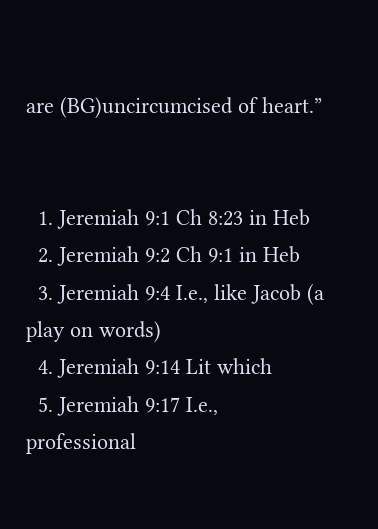are (BG)uncircumcised of heart.”


  1. Jeremiah 9:1 Ch 8:23 in Heb
  2. Jeremiah 9:2 Ch 9:1 in Heb
  3. Jeremiah 9:4 I.e., like Jacob (a play on words)
  4. Jeremiah 9:14 Lit which
  5. Jeremiah 9:17 I.e., professional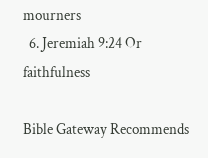mourners
  6. Jeremiah 9:24 Or faithfulness

Bible Gateway Recommends